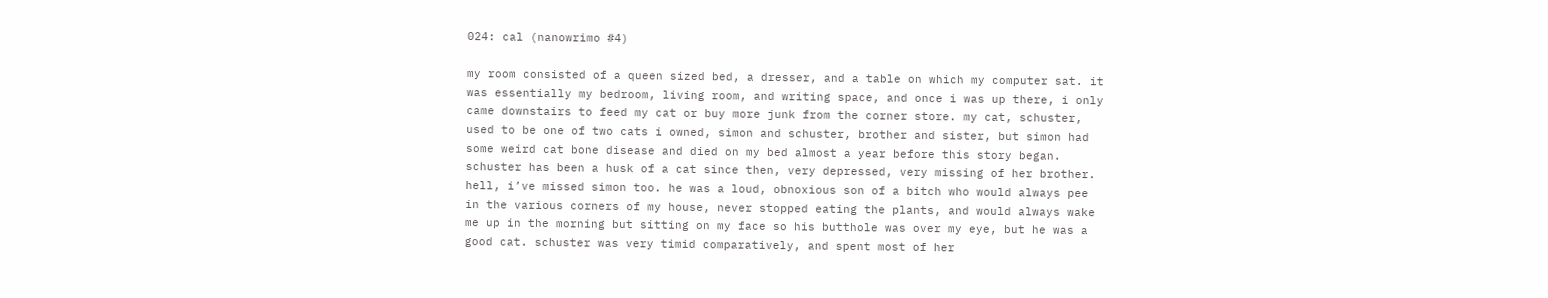024: cal (nanowrimo #4)

my room consisted of a queen sized bed, a dresser, and a table on which my computer sat. it was essentially my bedroom, living room, and writing space, and once i was up there, i only came downstairs to feed my cat or buy more junk from the corner store. my cat, schuster, used to be one of two cats i owned, simon and schuster, brother and sister, but simon had some weird cat bone disease and died on my bed almost a year before this story began. schuster has been a husk of a cat since then, very depressed, very missing of her brother. hell, i’ve missed simon too. he was a loud, obnoxious son of a bitch who would always pee in the various corners of my house, never stopped eating the plants, and would always wake me up in the morning but sitting on my face so his butthole was over my eye, but he was a good cat. schuster was very timid comparatively, and spent most of her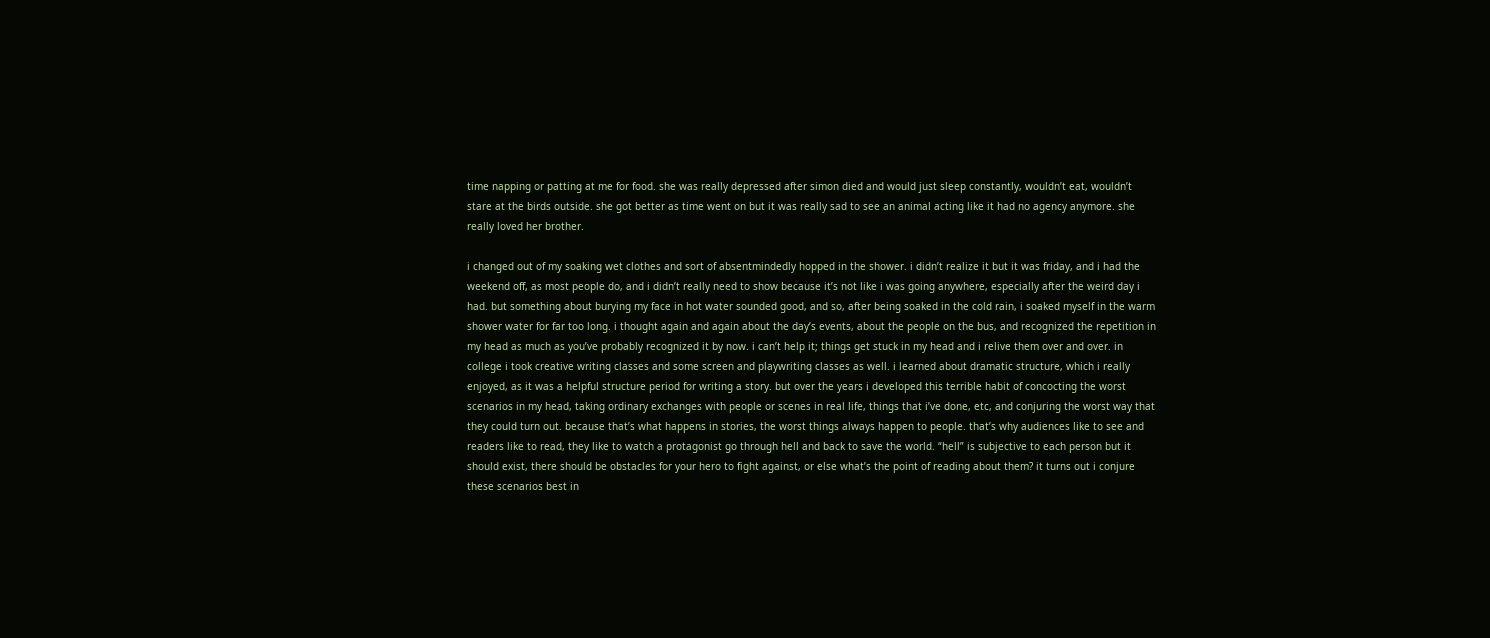time napping or patting at me for food. she was really depressed after simon died and would just sleep constantly, wouldn’t eat, wouldn’t stare at the birds outside. she got better as time went on but it was really sad to see an animal acting like it had no agency anymore. she really loved her brother.

i changed out of my soaking wet clothes and sort of absentmindedly hopped in the shower. i didn’t realize it but it was friday, and i had the weekend off, as most people do, and i didn’t really need to show because it’s not like i was going anywhere, especially after the weird day i had. but something about burying my face in hot water sounded good, and so, after being soaked in the cold rain, i soaked myself in the warm shower water for far too long. i thought again and again about the day’s events, about the people on the bus, and recognized the repetition in my head as much as you’ve probably recognized it by now. i can’t help it; things get stuck in my head and i relive them over and over. in college i took creative writing classes and some screen and playwriting classes as well. i learned about dramatic structure, which i really enjoyed, as it was a helpful structure period for writing a story. but over the years i developed this terrible habit of concocting the worst scenarios in my head, taking ordinary exchanges with people or scenes in real life, things that i’ve done, etc, and conjuring the worst way that they could turn out. because that’s what happens in stories, the worst things always happen to people. that’s why audiences like to see and readers like to read, they like to watch a protagonist go through hell and back to save the world. “hell” is subjective to each person but it should exist, there should be obstacles for your hero to fight against, or else what’s the point of reading about them? it turns out i conjure these scenarios best in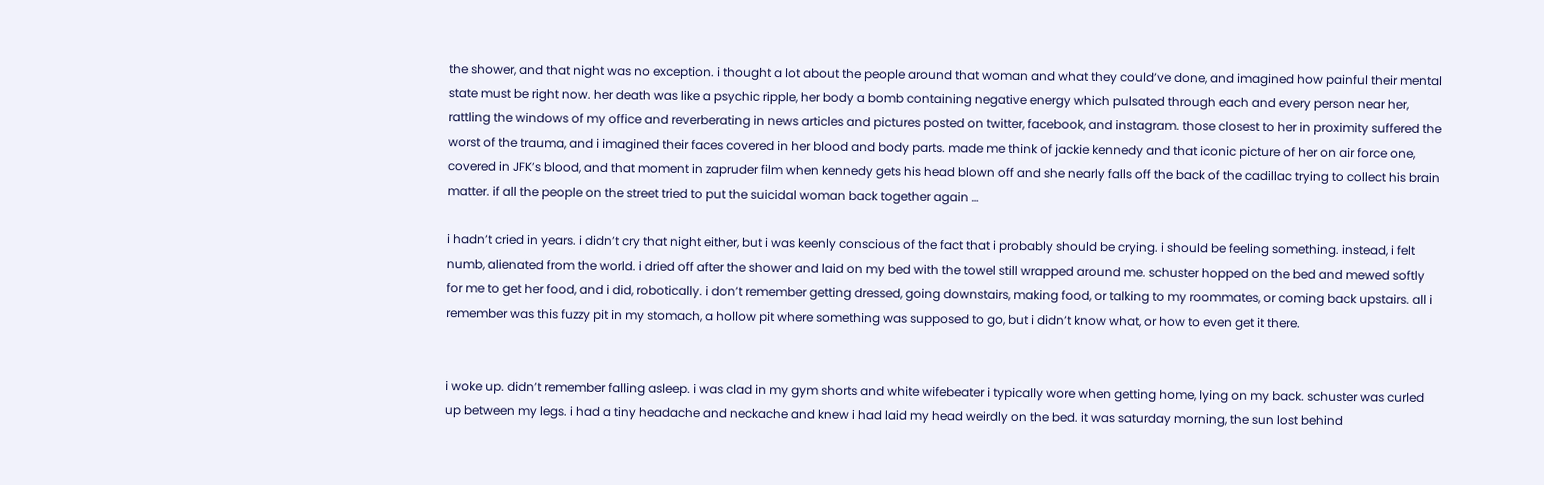the shower, and that night was no exception. i thought a lot about the people around that woman and what they could’ve done, and imagined how painful their mental state must be right now. her death was like a psychic ripple, her body a bomb containing negative energy which pulsated through each and every person near her, rattling the windows of my office and reverberating in news articles and pictures posted on twitter, facebook, and instagram. those closest to her in proximity suffered the worst of the trauma, and i imagined their faces covered in her blood and body parts. made me think of jackie kennedy and that iconic picture of her on air force one, covered in JFK’s blood, and that moment in zapruder film when kennedy gets his head blown off and she nearly falls off the back of the cadillac trying to collect his brain matter. if all the people on the street tried to put the suicidal woman back together again …

i hadn’t cried in years. i didn’t cry that night either, but i was keenly conscious of the fact that i probably should be crying. i should be feeling something. instead, i felt numb, alienated from the world. i dried off after the shower and laid on my bed with the towel still wrapped around me. schuster hopped on the bed and mewed softly for me to get her food, and i did, robotically. i don’t remember getting dressed, going downstairs, making food, or talking to my roommates, or coming back upstairs. all i remember was this fuzzy pit in my stomach, a hollow pit where something was supposed to go, but i didn’t know what, or how to even get it there.


i woke up. didn’t remember falling asleep. i was clad in my gym shorts and white wifebeater i typically wore when getting home, lying on my back. schuster was curled up between my legs. i had a tiny headache and neckache and knew i had laid my head weirdly on the bed. it was saturday morning, the sun lost behind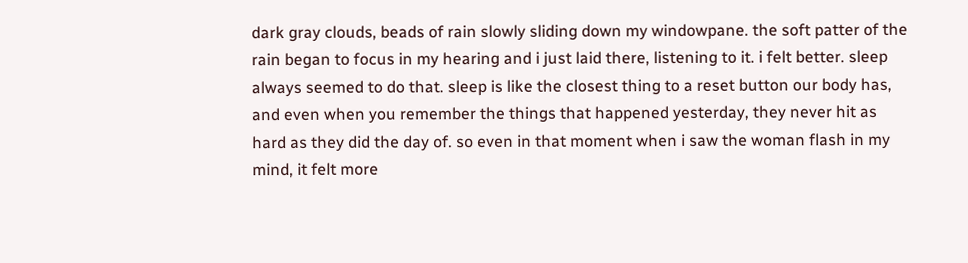dark gray clouds, beads of rain slowly sliding down my windowpane. the soft patter of the rain began to focus in my hearing and i just laid there, listening to it. i felt better. sleep always seemed to do that. sleep is like the closest thing to a reset button our body has, and even when you remember the things that happened yesterday, they never hit as hard as they did the day of. so even in that moment when i saw the woman flash in my mind, it felt more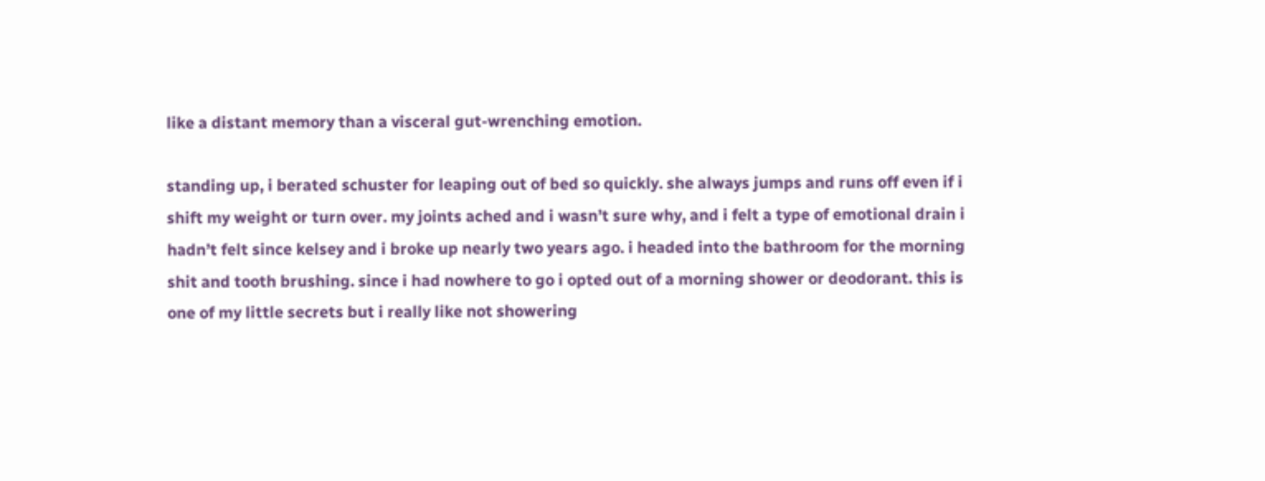like a distant memory than a visceral gut-wrenching emotion.

standing up, i berated schuster for leaping out of bed so quickly. she always jumps and runs off even if i shift my weight or turn over. my joints ached and i wasn’t sure why, and i felt a type of emotional drain i hadn’t felt since kelsey and i broke up nearly two years ago. i headed into the bathroom for the morning shit and tooth brushing. since i had nowhere to go i opted out of a morning shower or deodorant. this is one of my little secrets but i really like not showering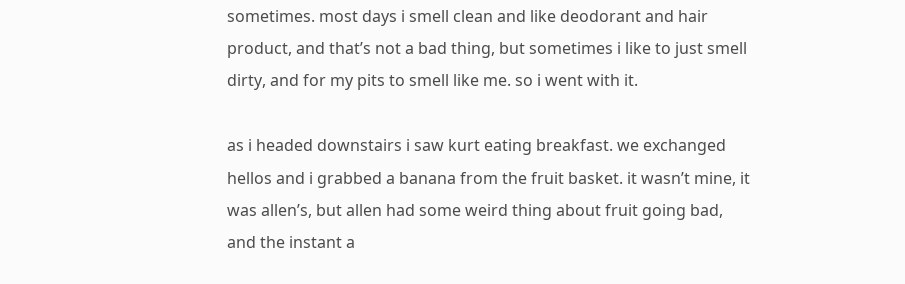sometimes. most days i smell clean and like deodorant and hair product, and that’s not a bad thing, but sometimes i like to just smell dirty, and for my pits to smell like me. so i went with it.

as i headed downstairs i saw kurt eating breakfast. we exchanged hellos and i grabbed a banana from the fruit basket. it wasn’t mine, it was allen’s, but allen had some weird thing about fruit going bad, and the instant a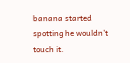banana started spotting he wouldn’t touch it.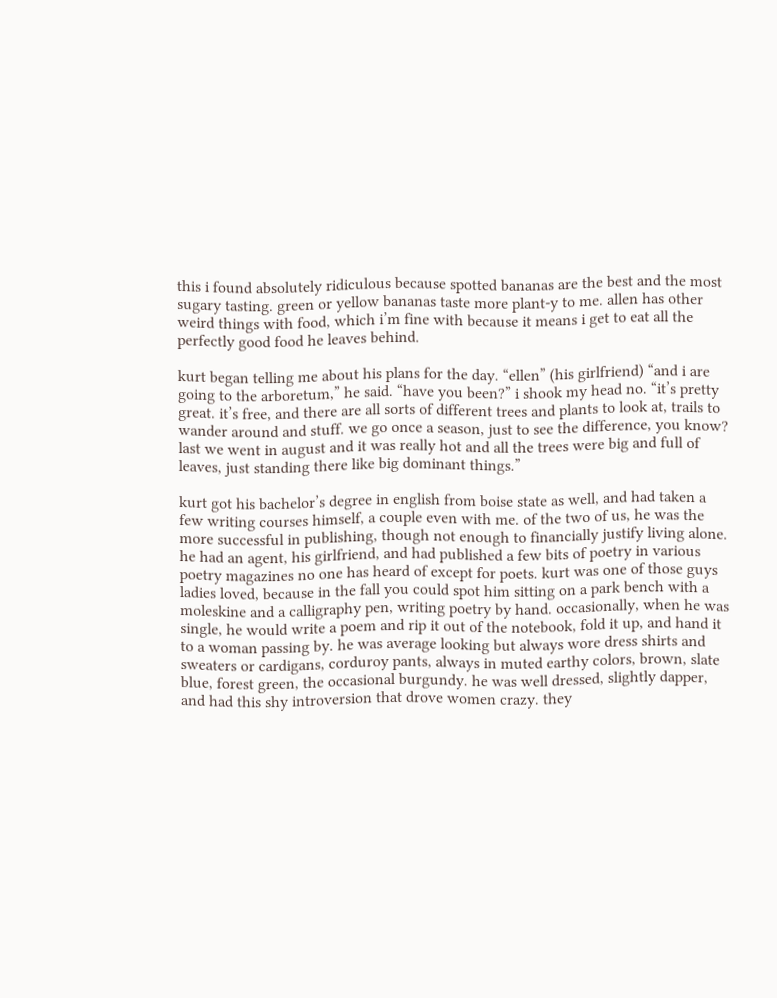this i found absolutely ridiculous because spotted bananas are the best and the most sugary tasting. green or yellow bananas taste more plant-y to me. allen has other weird things with food, which i’m fine with because it means i get to eat all the perfectly good food he leaves behind.

kurt began telling me about his plans for the day. “ellen” (his girlfriend) “and i are going to the arboretum,” he said. “have you been?” i shook my head no. “it’s pretty great. it’s free, and there are all sorts of different trees and plants to look at, trails to wander around and stuff. we go once a season, just to see the difference, you know? last we went in august and it was really hot and all the trees were big and full of leaves, just standing there like big dominant things.”

kurt got his bachelor’s degree in english from boise state as well, and had taken a few writing courses himself, a couple even with me. of the two of us, he was the more successful in publishing, though not enough to financially justify living alone. he had an agent, his girlfriend, and had published a few bits of poetry in various poetry magazines no one has heard of except for poets. kurt was one of those guys ladies loved, because in the fall you could spot him sitting on a park bench with a moleskine and a calligraphy pen, writing poetry by hand. occasionally, when he was single, he would write a poem and rip it out of the notebook, fold it up, and hand it to a woman passing by. he was average looking but always wore dress shirts and sweaters or cardigans, corduroy pants, always in muted earthy colors, brown, slate blue, forest green, the occasional burgundy. he was well dressed, slightly dapper, and had this shy introversion that drove women crazy. they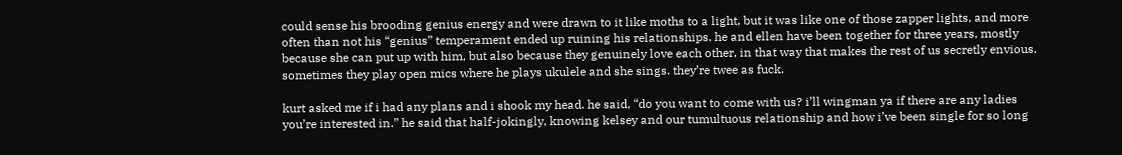could sense his brooding genius energy and were drawn to it like moths to a light, but it was like one of those zapper lights, and more often than not his “genius” temperament ended up ruining his relationships. he and ellen have been together for three years, mostly because she can put up with him, but also because they genuinely love each other, in that way that makes the rest of us secretly envious. sometimes they play open mics where he plays ukulele and she sings. they’re twee as fuck.

kurt asked me if i had any plans and i shook my head. he said, “do you want to come with us? i’ll wingman ya if there are any ladies you’re interested in.” he said that half-jokingly, knowing kelsey and our tumultuous relationship and how i’ve been single for so long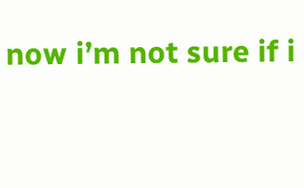now i’m not sure if i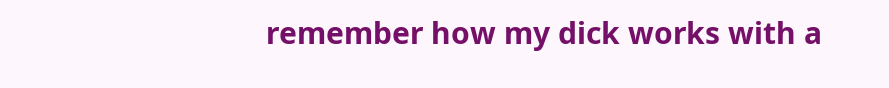remember how my dick works with a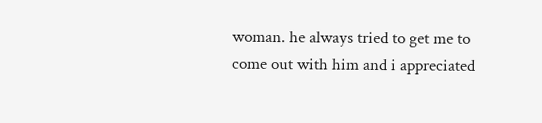woman. he always tried to get me to come out with him and i appreciated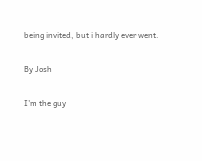being invited, but i hardly ever went.

By Josh

I'm the guy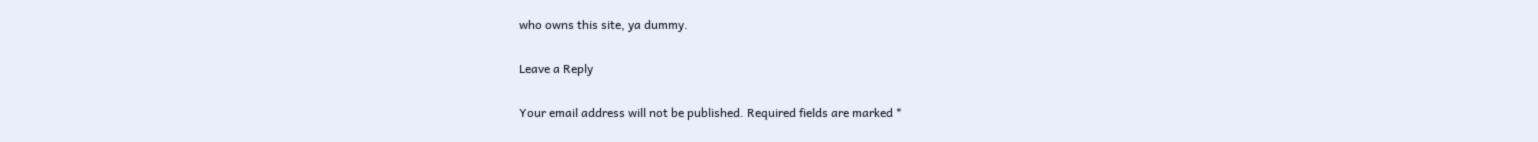who owns this site, ya dummy.

Leave a Reply

Your email address will not be published. Required fields are marked *